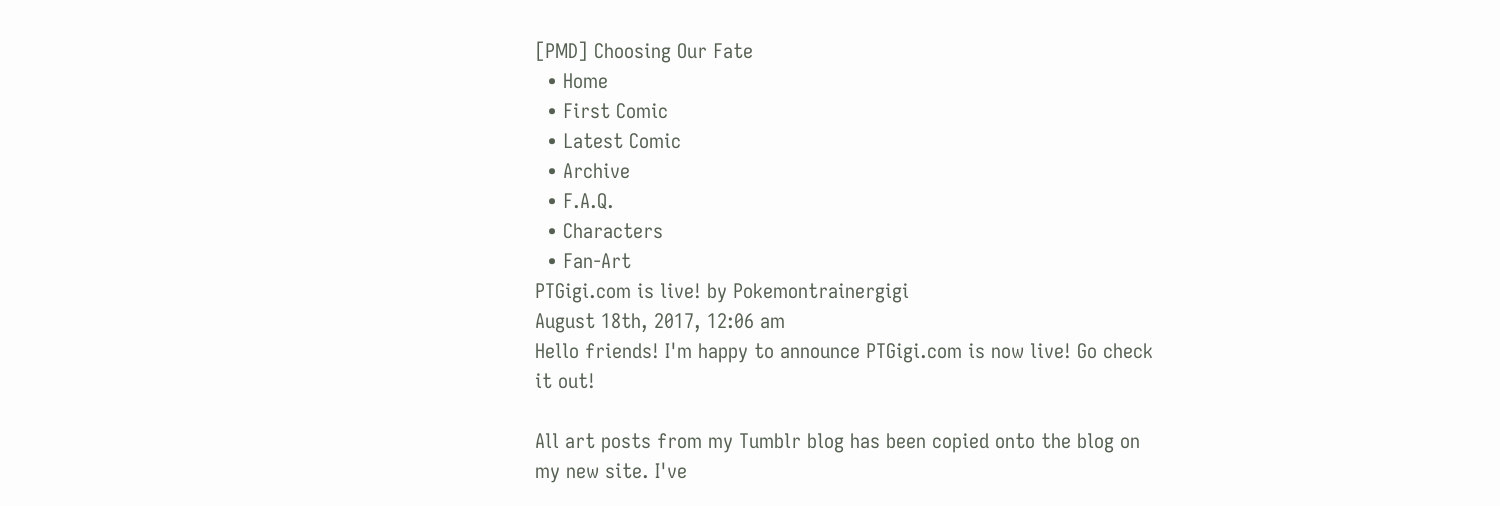[PMD] Choosing Our Fate
  • Home
  • First Comic
  • Latest Comic
  • Archive
  • F.A.Q.
  • Characters
  • Fan-Art
PTGigi.com is live! by Pokemontrainergigi
August 18th, 2017, 12:06 am
Hello friends! I'm happy to announce PTGigi.com is now live! Go check it out!

All art posts from my Tumblr blog has been copied onto the blog on my new site. I've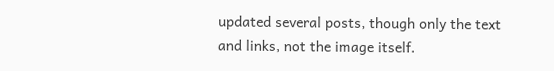updated several posts, though only the text and links, not the image itself.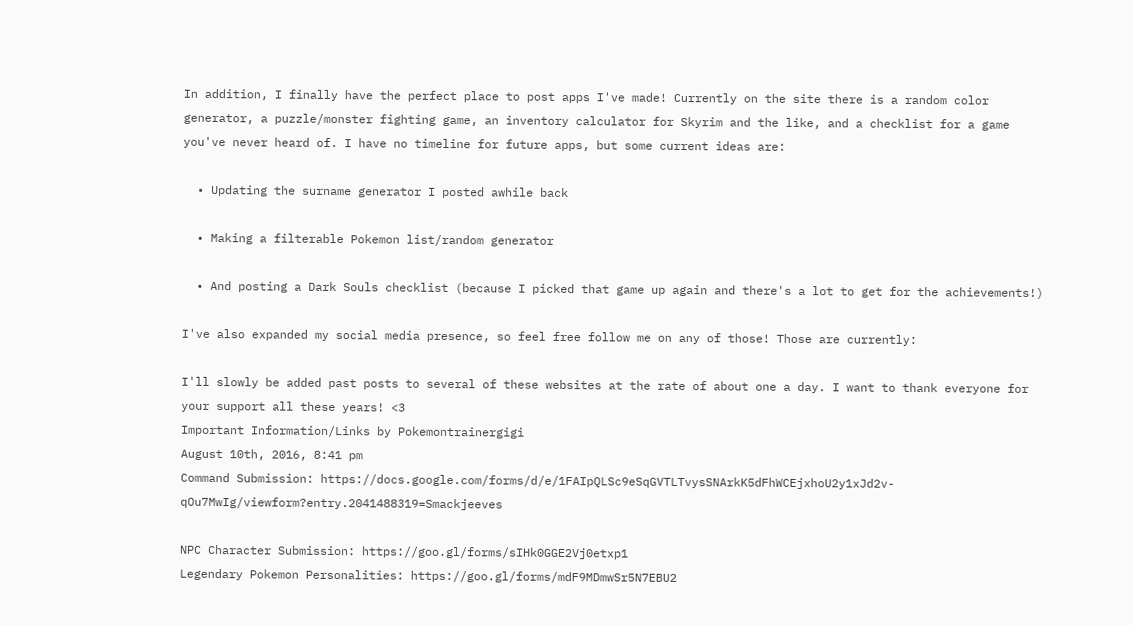In addition, I finally have the perfect place to post apps I've made! Currently on the site there is a random color generator, a puzzle/monster fighting game, an inventory calculator for Skyrim and the like, and a checklist for a game you've never heard of. I have no timeline for future apps, but some current ideas are:

  • Updating the surname generator I posted awhile back

  • Making a filterable Pokemon list/random generator

  • And posting a Dark Souls checklist (because I picked that game up again and there's a lot to get for the achievements!)

I've also expanded my social media presence, so feel free follow me on any of those! Those are currently:

I'll slowly be added past posts to several of these websites at the rate of about one a day. I want to thank everyone for your support all these years! <3
Important Information/Links by Pokemontrainergigi
August 10th, 2016, 8:41 pm
Command Submission: https://docs.google.com/forms/d/e/1FAIpQLSc9eSqGVTLTvysSNArkK5dFhWCEjxhoU2y1xJd2v-qOu7MwIg/viewform?entry.2041488319=Smackjeeves

NPC Character Submission: https://goo.gl/forms/sIHk0GGE2Vj0etxp1
Legendary Pokemon Personalities: https://goo.gl/forms/mdF9MDmwSr5N7EBU2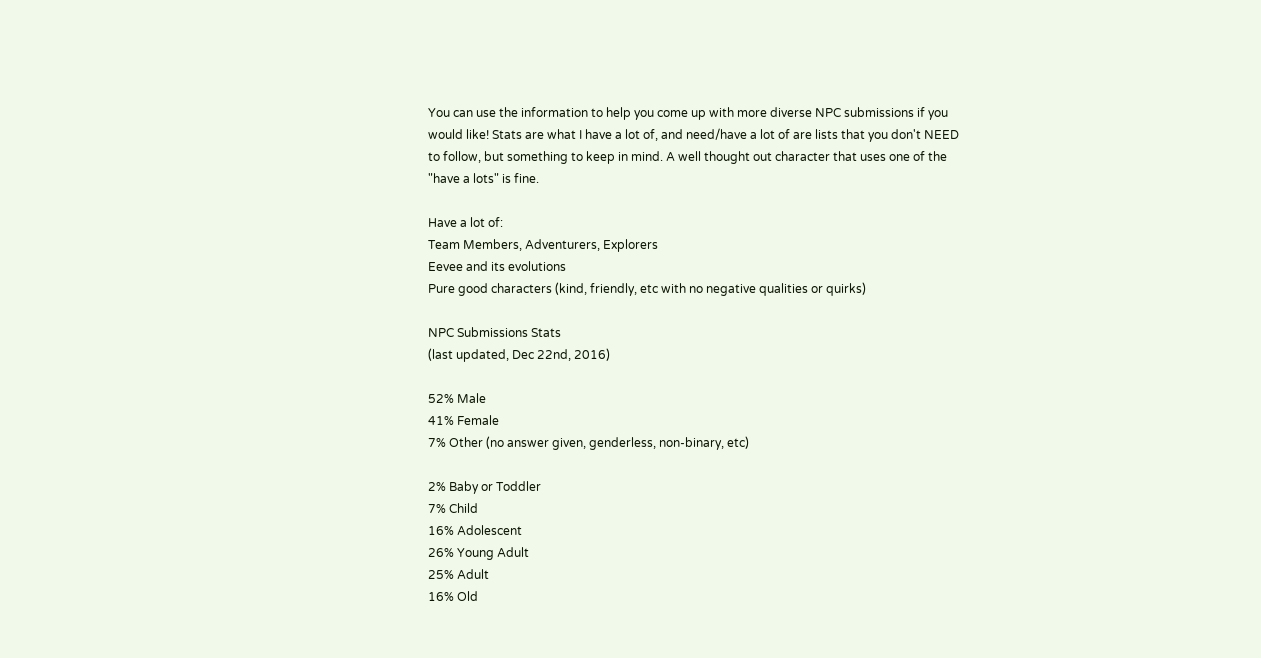You can use the information to help you come up with more diverse NPC submissions if you would like! Stats are what I have a lot of, and need/have a lot of are lists that you don't NEED to follow, but something to keep in mind. A well thought out character that uses one of the "have a lots" is fine.

Have a lot of:
Team Members, Adventurers, Explorers
Eevee and its evolutions
Pure good characters (kind, friendly, etc with no negative qualities or quirks)

NPC Submissions Stats
(last updated, Dec 22nd, 2016)

52% Male
41% Female
7% Other (no answer given, genderless, non-binary, etc)

2% Baby or Toddler
7% Child
16% Adolescent
26% Young Adult
25% Adult
16% Old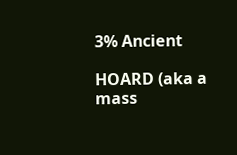3% Ancient

HOARD (aka a mass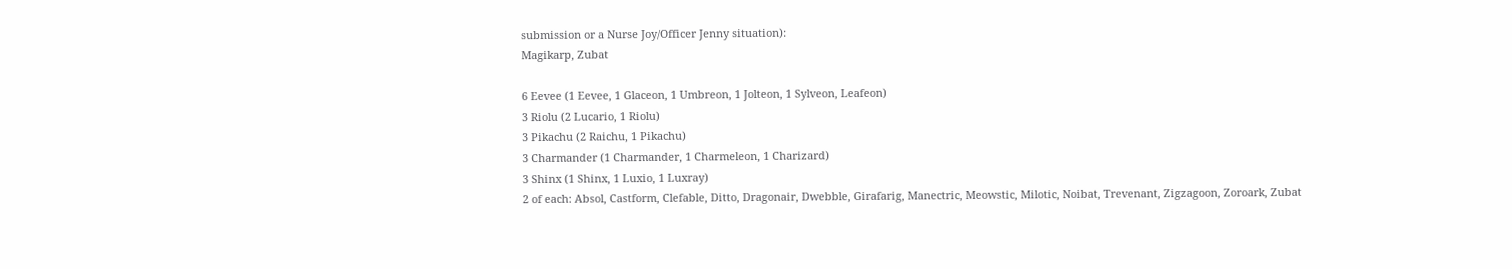submission or a Nurse Joy/Officer Jenny situation):
Magikarp, Zubat

6 Eevee (1 Eevee, 1 Glaceon, 1 Umbreon, 1 Jolteon, 1 Sylveon, Leafeon)
3 Riolu (2 Lucario, 1 Riolu)
3 Pikachu (2 Raichu, 1 Pikachu)
3 Charmander (1 Charmander, 1 Charmeleon, 1 Charizard)
3 Shinx (1 Shinx, 1 Luxio, 1 Luxray)
2 of each: Absol, Castform, Clefable, Ditto, Dragonair, Dwebble, Girafarig, Manectric, Meowstic, Milotic, Noibat, Trevenant, Zigzagoon, Zoroark, Zubat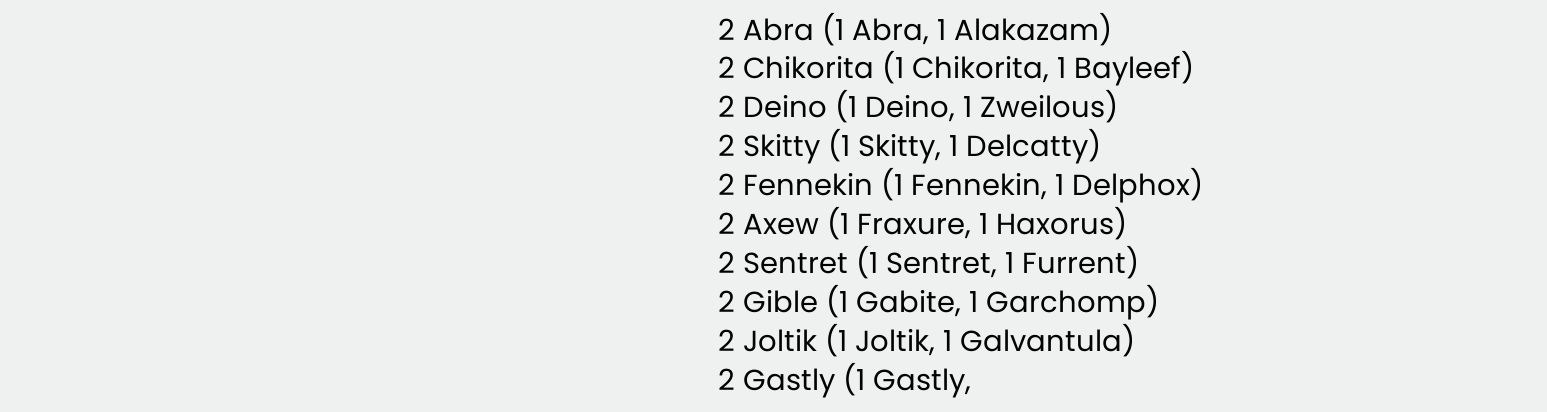2 Abra (1 Abra, 1 Alakazam)
2 Chikorita (1 Chikorita, 1 Bayleef)
2 Deino (1 Deino, 1 Zweilous)
2 Skitty (1 Skitty, 1 Delcatty)
2 Fennekin (1 Fennekin, 1 Delphox)
2 Axew (1 Fraxure, 1 Haxorus)
2 Sentret (1 Sentret, 1 Furrent)
2 Gible (1 Gabite, 1 Garchomp)
2 Joltik (1 Joltik, 1 Galvantula)
2 Gastly (1 Gastly,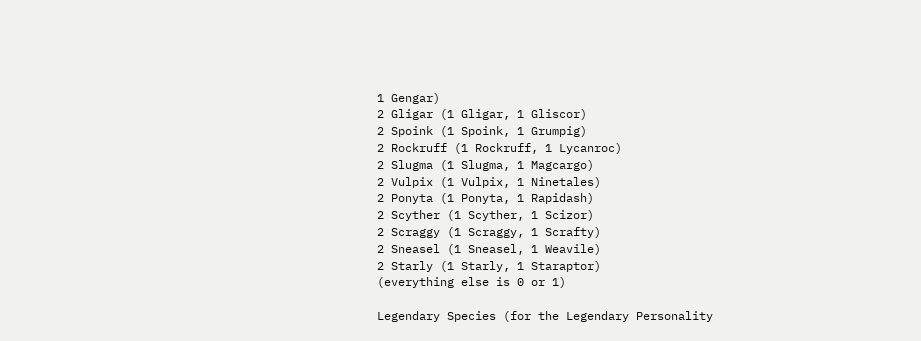1 Gengar)
2 Gligar (1 Gligar, 1 Gliscor)
2 Spoink (1 Spoink, 1 Grumpig)
2 Rockruff (1 Rockruff, 1 Lycanroc)
2 Slugma (1 Slugma, 1 Magcargo)
2 Vulpix (1 Vulpix, 1 Ninetales)
2 Ponyta (1 Ponyta, 1 Rapidash)
2 Scyther (1 Scyther, 1 Scizor)
2 Scraggy (1 Scraggy, 1 Scrafty)
2 Sneasel (1 Sneasel, 1 Weavile)
2 Starly (1 Starly, 1 Staraptor)
(everything else is 0 or 1)

Legendary Species (for the Legendary Personality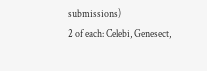submissions)
2 of each: Celebi, Genesect,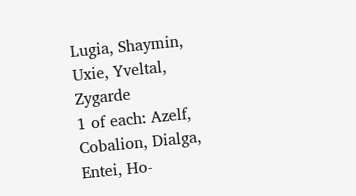Lugia, Shaymin, Uxie, Yveltal, Zygarde
1 of each: Azelf, Cobalion, Dialga, Entei, Ho-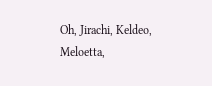Oh, Jirachi, Keldeo, Meloetta,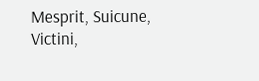Mesprit, Suicune, Victini,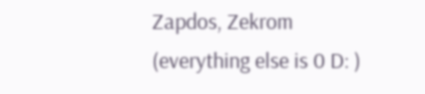Zapdos, Zekrom
(everything else is 0 D: )